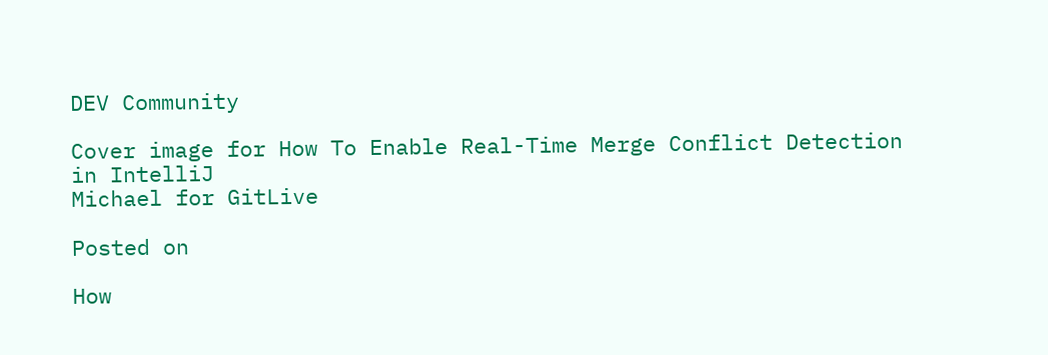DEV Community

Cover image for How To Enable Real-Time Merge Conflict Detection in IntelliJ
Michael for GitLive

Posted on

How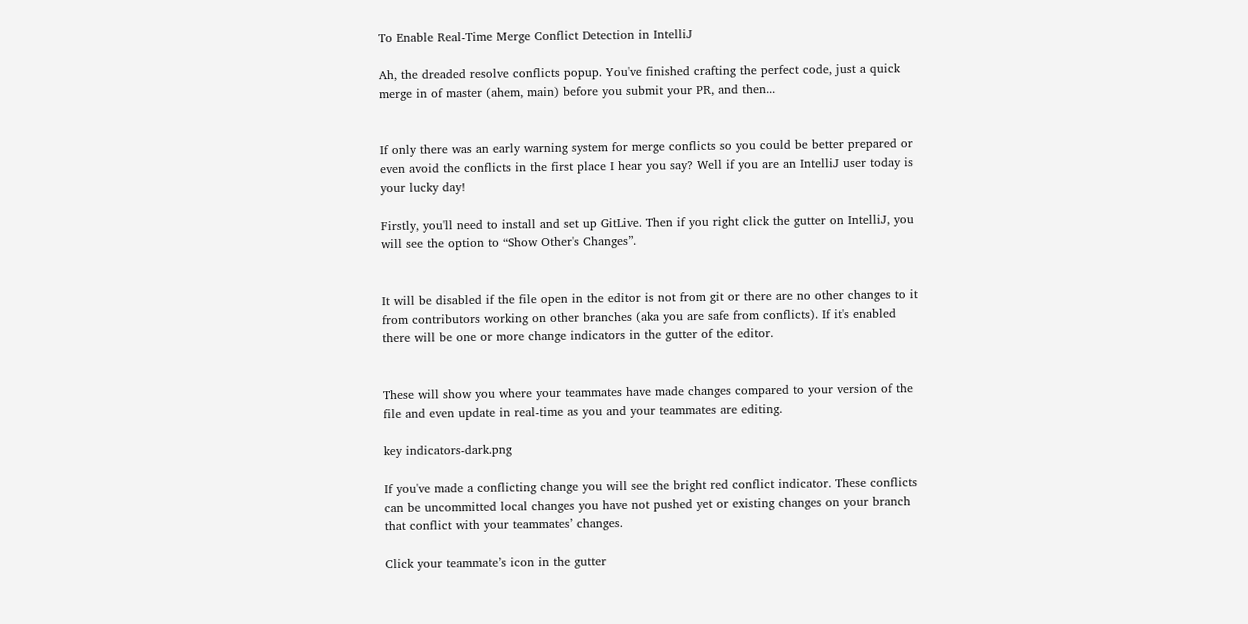To Enable Real-Time Merge Conflict Detection in IntelliJ

Ah, the dreaded resolve conflicts popup. You've finished crafting the perfect code, just a quick merge in of master (ahem, main) before you submit your PR, and then...


If only there was an early warning system for merge conflicts so you could be better prepared or even avoid the conflicts in the first place I hear you say? Well if you are an IntelliJ user today is your lucky day!

Firstly, you'll need to install and set up GitLive. Then if you right click the gutter on IntelliJ, you will see the option to “Show Other's Changes”.


It will be disabled if the file open in the editor is not from git or there are no other changes to it from contributors working on other branches (aka you are safe from conflicts). If it's enabled there will be one or more change indicators in the gutter of the editor.


These will show you where your teammates have made changes compared to your version of the file and even update in real-time as you and your teammates are editing.

key indicators-dark.png

If you've made a conflicting change you will see the bright red conflict indicator. These conflicts can be uncommitted local changes you have not pushed yet or existing changes on your branch that conflict with your teammates’ changes.

Click your teammate’s icon in the gutter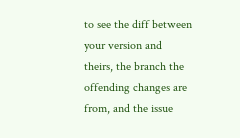to see the diff between your version and theirs, the branch the offending changes are from, and the issue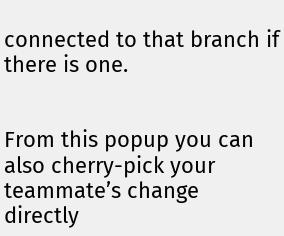connected to that branch if there is one.


From this popup you can also cherry-pick your teammate’s change directly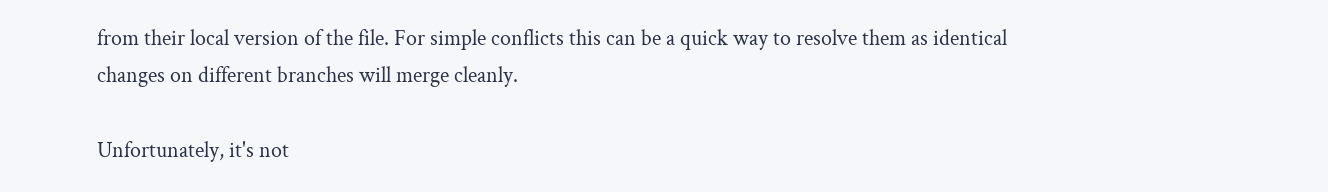from their local version of the file. For simple conflicts this can be a quick way to resolve them as identical changes on different branches will merge cleanly.

Unfortunately, it's not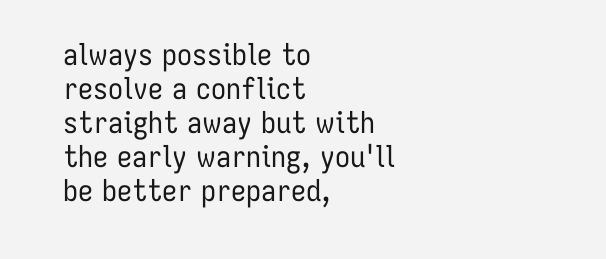always possible to resolve a conflict straight away but with the early warning, you'll be better prepared,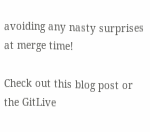avoiding any nasty surprises at merge time!

Check out this blog post or the GitLive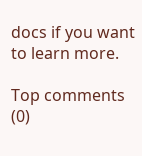docs if you want to learn more.

Top comments (0)